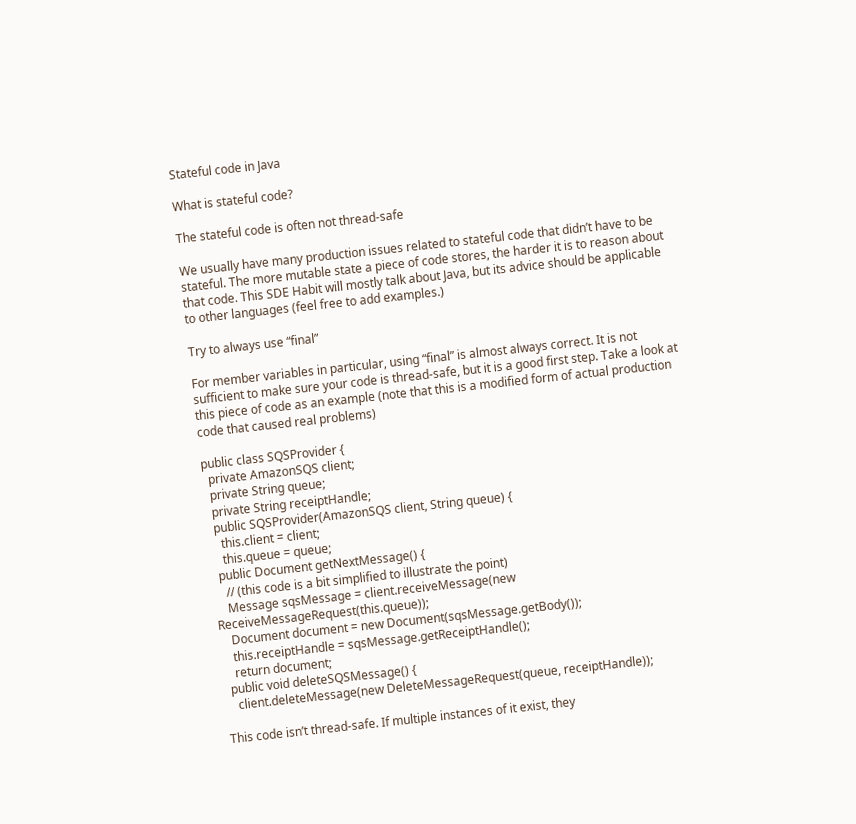Stateful code in Java

What is stateful code?

The stateful code is often not thread-safe

We usually have many production issues related to stateful code that didn’t have to be stateful. The more mutable state a piece of code stores, the harder it is to reason about that code. This SDE Habit will mostly talk about Java, but its advice should be applicable to other languages (feel free to add examples.)

Try to always use “final”

For member variables in particular, using “final” is almost always correct. It is not sufficient to make sure your code is thread-safe, but it is a good first step. Take a look at this piece of code as an example (note that this is a modified form of actual production code that caused real problems)

public class SQSProvider {
  private AmazonSQS client;
  private String queue;
  private String receiptHandle;
  public SQSProvider(AmazonSQS client, String queue) {
    this.client = client;
    this.queue = queue;
  public Document getNextMessage() {
    // (this code is a bit simplified to illustrate the point)
    Message sqsMessage = client.receiveMessage(new ReceiveMessageRequest(this.queue));
    Document document = new Document(sqsMessage.getBody());
    this.receiptHandle = sqsMessage.getReceiptHandle();
    return document;
  public void deleteSQSMessage() {
    client.deleteMessage(new DeleteMessageRequest(queue, receiptHandle));

This code isn’t thread-safe. If multiple instances of it exist, they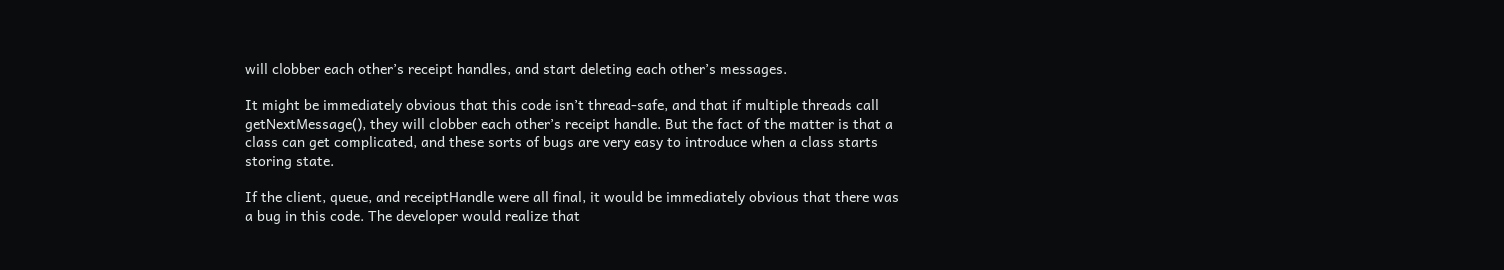will clobber each other’s receipt handles, and start deleting each other’s messages.

It might be immediately obvious that this code isn’t thread-safe, and that if multiple threads call getNextMessage(), they will clobber each other’s receipt handle. But the fact of the matter is that a class can get complicated, and these sorts of bugs are very easy to introduce when a class starts storing state.

If the client, queue, and receiptHandle were all final, it would be immediately obvious that there was a bug in this code. The developer would realize that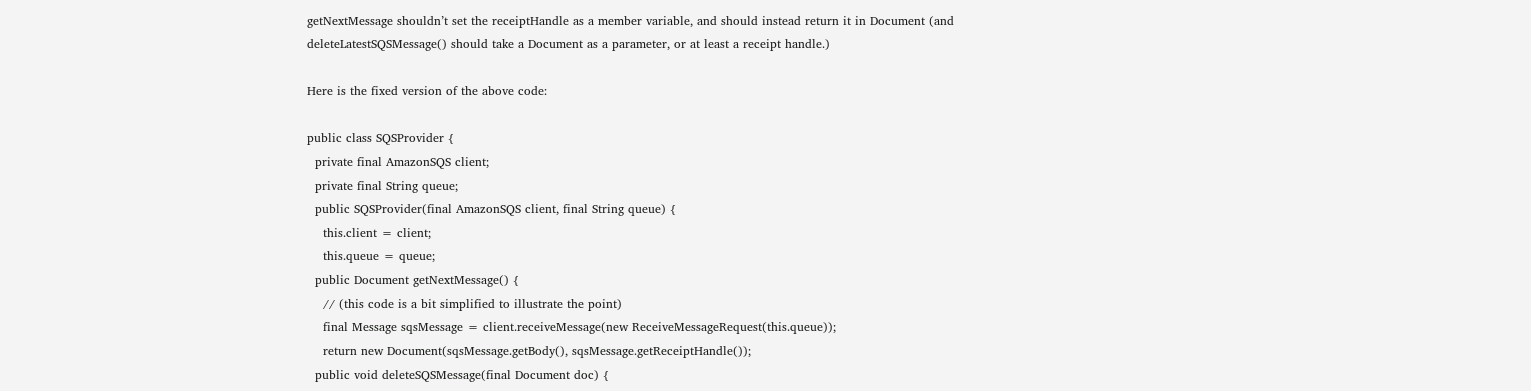getNextMessage shouldn’t set the receiptHandle as a member variable, and should instead return it in Document (and deleteLatestSQSMessage() should take a Document as a parameter, or at least a receipt handle.)

Here is the fixed version of the above code:

public class SQSProvider {
  private final AmazonSQS client;
  private final String queue;
  public SQSProvider(final AmazonSQS client, final String queue) {
    this.client = client;
    this.queue = queue;
  public Document getNextMessage() {
    // (this code is a bit simplified to illustrate the point)
    final Message sqsMessage = client.receiveMessage(new ReceiveMessageRequest(this.queue));
    return new Document(sqsMessage.getBody(), sqsMessage.getReceiptHandle());
  public void deleteSQSMessage(final Document doc) {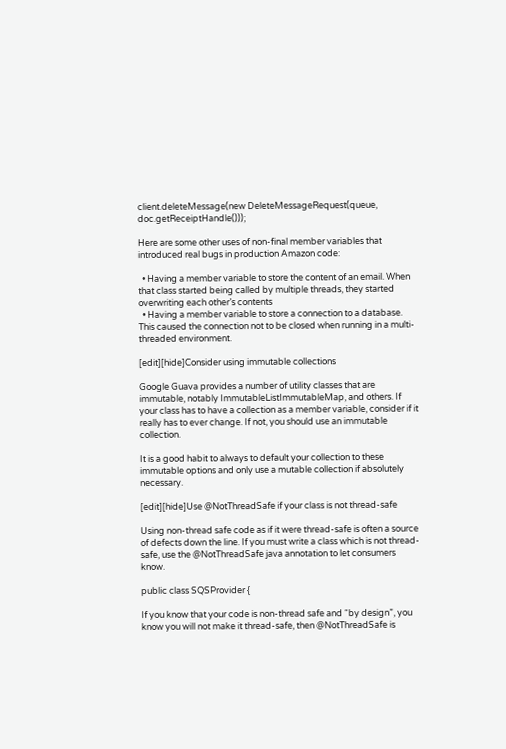client.deleteMessage(new DeleteMessageRequest(queue, doc.getReceiptHandle()));

Here are some other uses of non-final member variables that introduced real bugs in production Amazon code:

  • Having a member variable to store the content of an email. When that class started being called by multiple threads, they started overwriting each other’s contents
  • Having a member variable to store a connection to a database. This caused the connection not to be closed when running in a multi-threaded environment.

[edit][hide]Consider using immutable collections

Google Guava provides a number of utility classes that are immutable, notably ImmutableListImmutableMap, and others. If your class has to have a collection as a member variable, consider if it really has to ever change. If not, you should use an immutable collection.

It is a good habit to always to default your collection to these immutable options and only use a mutable collection if absolutely necessary.

[edit][hide]Use @NotThreadSafe if your class is not thread-safe

Using non-thread safe code as if it were thread-safe is often a source of defects down the line. If you must write a class which is not thread-safe, use the @NotThreadSafe java annotation to let consumers know.

public class SQSProvider {

If you know that your code is non-thread safe and “by design”, you know you will not make it thread-safe, then @NotThreadSafe is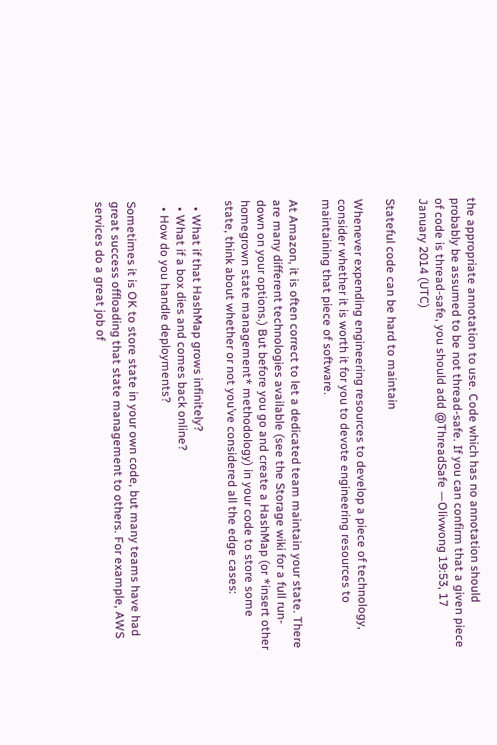the appropriate annotation to use. Code which has no annotation should probably be assumed to be not thread-safe. If you can confirm that a given piece of code is thread-safe, you should add @ThreadSafe —Olivwong 19:53, 17 January 2014 (UTC)

Stateful code can be hard to maintain

Whenever expending engineering resources to develop a piece of technology, consider whether it is worth it for you to devote engineering resources to maintaining that piece of software.

At Amazon, it is often correct to let a dedicated team maintain your state. There are many different technologies available (see the Storage wiki for a full run-down on your options.) But before you go and create a HashMap (or *insert other homegrown state management* methodology) in your code to store some state, think about whether or not you’ve considered all the edge cases:

  • What if that HashMap grows infinitely?
  • What if a box dies and comes back online?
  • How do you handle deployments?

Sometimes it is OK to store state in your own code, but many teams have had great success offloading that state management to others. For example, AWS services do a great job of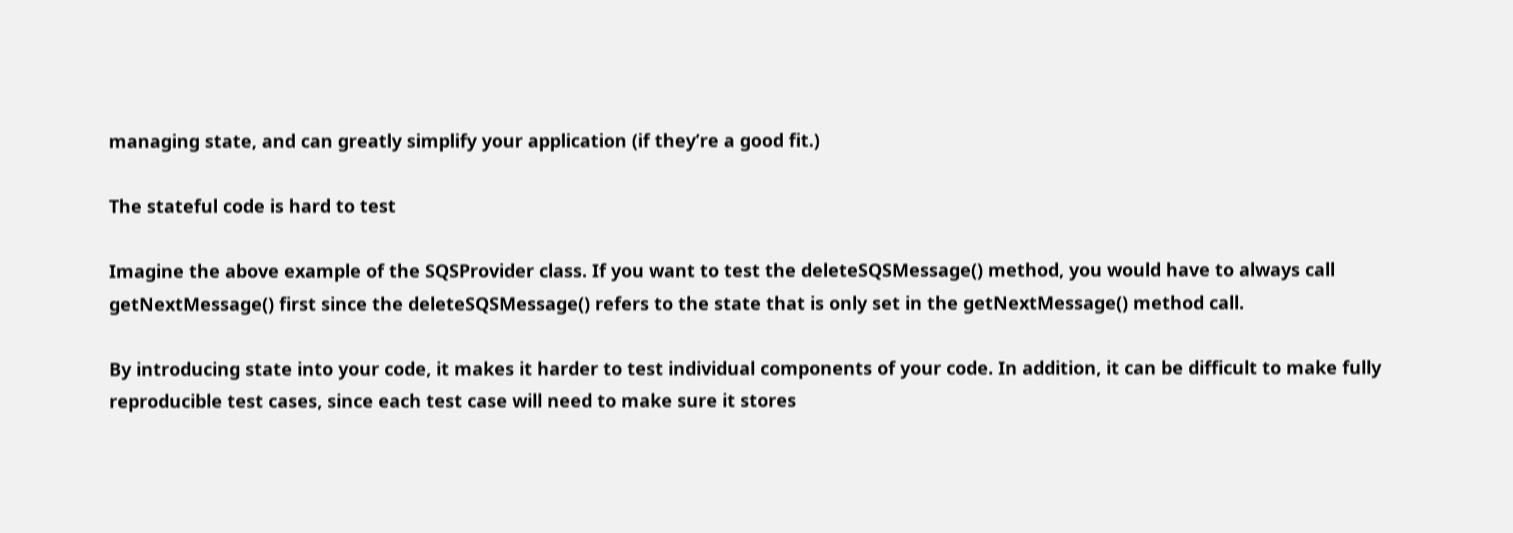managing state, and can greatly simplify your application (if they’re a good fit.)

The stateful code is hard to test

Imagine the above example of the SQSProvider class. If you want to test the deleteSQSMessage() method, you would have to always call getNextMessage() first since the deleteSQSMessage() refers to the state that is only set in the getNextMessage() method call.

By introducing state into your code, it makes it harder to test individual components of your code. In addition, it can be difficult to make fully reproducible test cases, since each test case will need to make sure it stores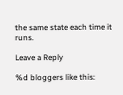the same state each time it runs.

Leave a Reply

%d bloggers like this: